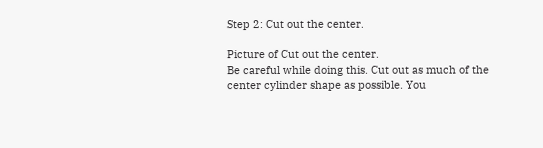Step 2: Cut out the center.

Picture of Cut out the center.
Be careful while doing this. Cut out as much of the center cylinder shape as possible. You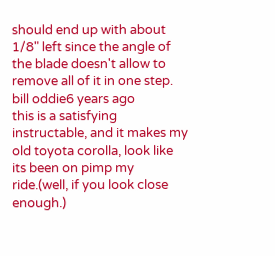should end up with about 1/8" left since the angle of the blade doesn't allow to remove all of it in one step.
bill oddie6 years ago
this is a satisfying instructable, and it makes my old toyota corolla, look like its been on pimp my ride.(well, if you look close enough.)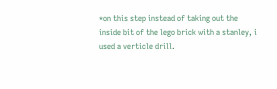*on this step instead of taking out the inside bit of the lego brick with a stanley, i used a verticle drill.